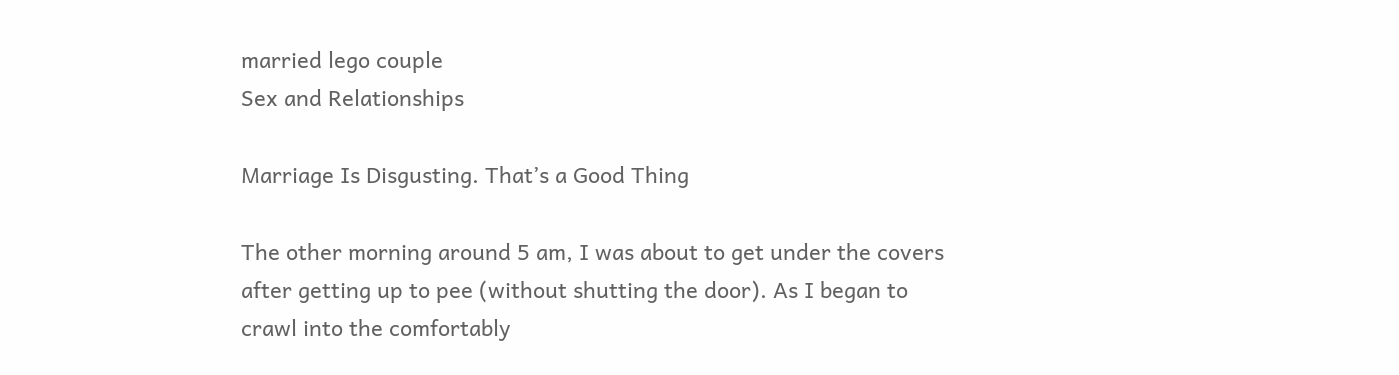married lego couple
Sex and Relationships

Marriage Is Disgusting. That’s a Good Thing

The other morning around 5 am, I was about to get under the covers after getting up to pee (without shutting the door). As I began to crawl into the comfortably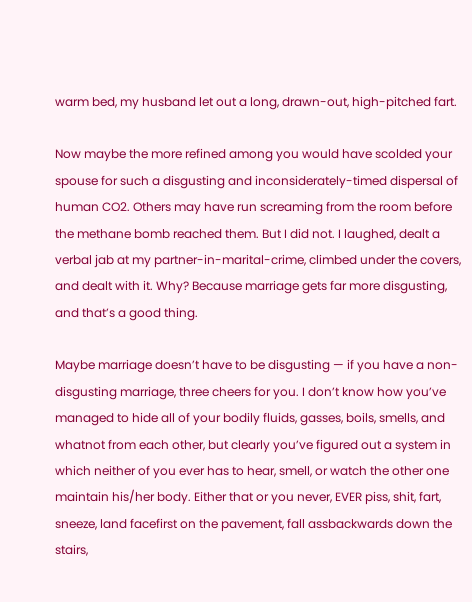warm bed, my husband let out a long, drawn-out, high-pitched fart.

Now maybe the more refined among you would have scolded your spouse for such a disgusting and inconsiderately-timed dispersal of human CO2. Others may have run screaming from the room before the methane bomb reached them. But I did not. I laughed, dealt a verbal jab at my partner-in-marital-crime, climbed under the covers, and dealt with it. Why? Because marriage gets far more disgusting, and that’s a good thing.

Maybe marriage doesn’t have to be disgusting — if you have a non-disgusting marriage, three cheers for you. I don’t know how you’ve managed to hide all of your bodily fluids, gasses, boils, smells, and whatnot from each other, but clearly you’ve figured out a system in which neither of you ever has to hear, smell, or watch the other one maintain his/her body. Either that or you never, EVER piss, shit, fart, sneeze, land facefirst on the pavement, fall assbackwards down the stairs,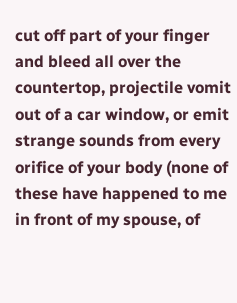cut off part of your finger and bleed all over the countertop, projectile vomit out of a car window, or emit strange sounds from every orifice of your body (none of these have happened to me in front of my spouse, of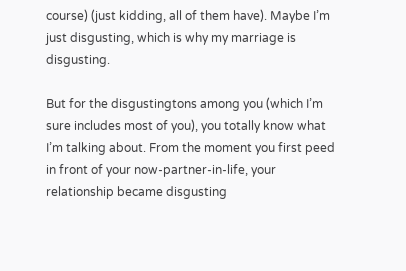course) (just kidding, all of them have). Maybe I’m just disgusting, which is why my marriage is disgusting.

But for the disgustingtons among you (which I’m sure includes most of you), you totally know what I’m talking about. From the moment you first peed in front of your now-partner-in-life, your relationship became disgusting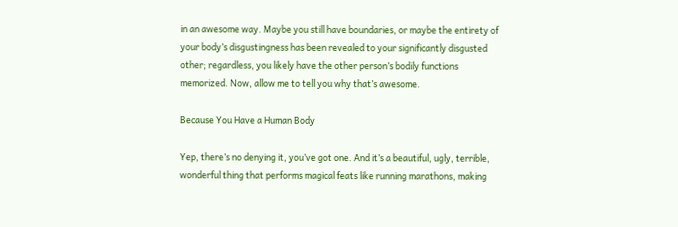in an awesome way. Maybe you still have boundaries, or maybe the entirety of your body’s disgustingness has been revealed to your significantly disgusted other; regardless, you likely have the other person’s bodily functions memorized. Now, allow me to tell you why that’s awesome.

Because You Have a Human Body

Yep, there’s no denying it, you’ve got one. And it’s a beautiful, ugly, terrible, wonderful thing that performs magical feats like running marathons, making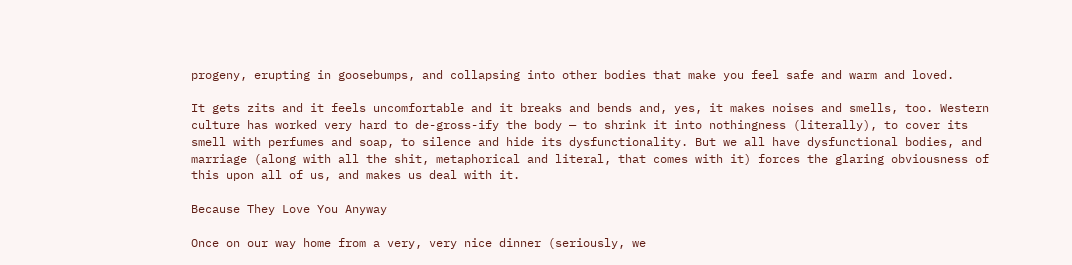progeny, erupting in goosebumps, and collapsing into other bodies that make you feel safe and warm and loved.

It gets zits and it feels uncomfortable and it breaks and bends and, yes, it makes noises and smells, too. Western culture has worked very hard to de-gross-ify the body — to shrink it into nothingness (literally), to cover its smell with perfumes and soap, to silence and hide its dysfunctionality. But we all have dysfunctional bodies, and marriage (along with all the shit, metaphorical and literal, that comes with it) forces the glaring obviousness of this upon all of us, and makes us deal with it.

Because They Love You Anyway

Once on our way home from a very, very nice dinner (seriously, we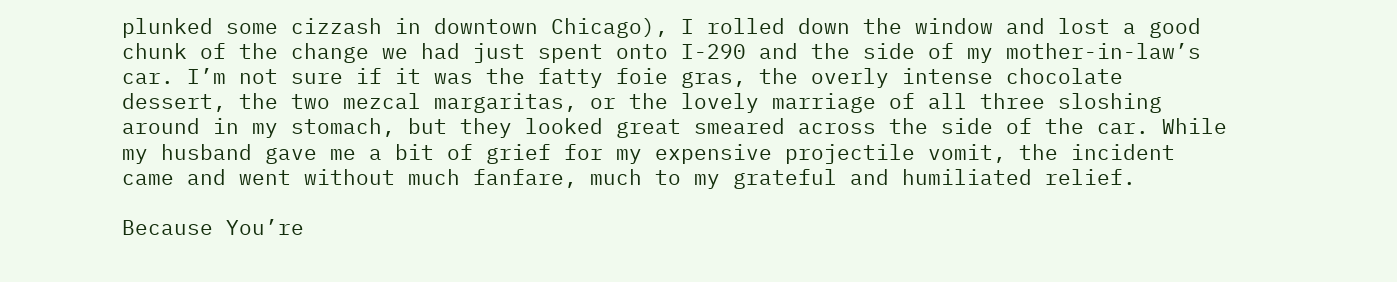plunked some cizzash in downtown Chicago), I rolled down the window and lost a good chunk of the change we had just spent onto I-290 and the side of my mother-in-law’s car. I’m not sure if it was the fatty foie gras, the overly intense chocolate dessert, the two mezcal margaritas, or the lovely marriage of all three sloshing around in my stomach, but they looked great smeared across the side of the car. While my husband gave me a bit of grief for my expensive projectile vomit, the incident came and went without much fanfare, much to my grateful and humiliated relief.

Because You’re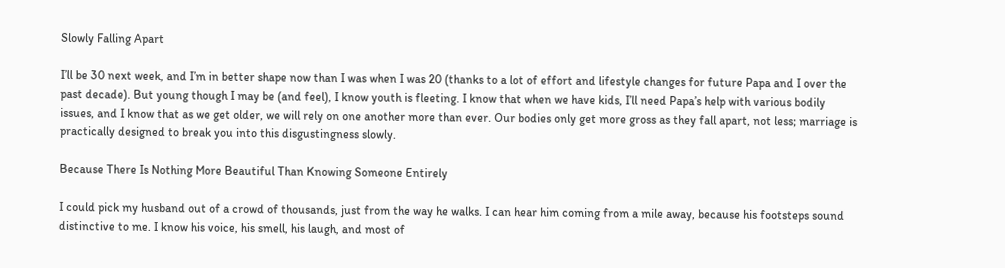Slowly Falling Apart

I’ll be 30 next week, and I’m in better shape now than I was when I was 20 (thanks to a lot of effort and lifestyle changes for future Papa and I over the past decade). But young though I may be (and feel), I know youth is fleeting. I know that when we have kids, I’ll need Papa’s help with various bodily issues, and I know that as we get older, we will rely on one another more than ever. Our bodies only get more gross as they fall apart, not less; marriage is practically designed to break you into this disgustingness slowly.

Because There Is Nothing More Beautiful Than Knowing Someone Entirely

I could pick my husband out of a crowd of thousands, just from the way he walks. I can hear him coming from a mile away, because his footsteps sound distinctive to me. I know his voice, his smell, his laugh, and most of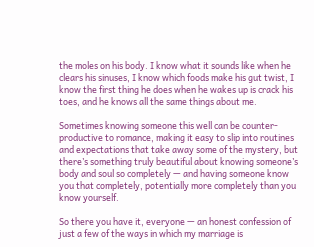the moles on his body. I know what it sounds like when he clears his sinuses, I know which foods make his gut twist, I know the first thing he does when he wakes up is crack his toes, and he knows all the same things about me.

Sometimes knowing someone this well can be counter-productive to romance, making it easy to slip into routines and expectations that take away some of the mystery, but there’s something truly beautiful about knowing someone’s body and soul so completely — and having someone know you that completely, potentially more completely than you know yourself.

So there you have it, everyone — an honest confession of just a few of the ways in which my marriage is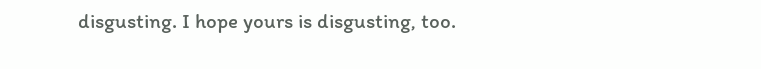disgusting. I hope yours is disgusting, too.